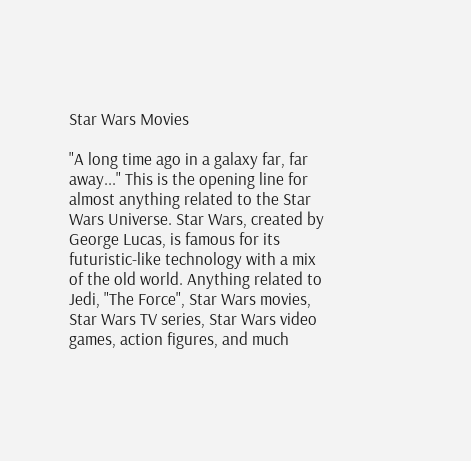Star Wars Movies

"A long time ago in a galaxy far, far away..." This is the opening line for almost anything related to the Star Wars Universe. Star Wars, created by George Lucas, is famous for its futuristic-like technology with a mix of the old world. Anything related to Jedi, "The Force", Star Wars movies, Star Wars TV series, Star Wars video games, action figures, and much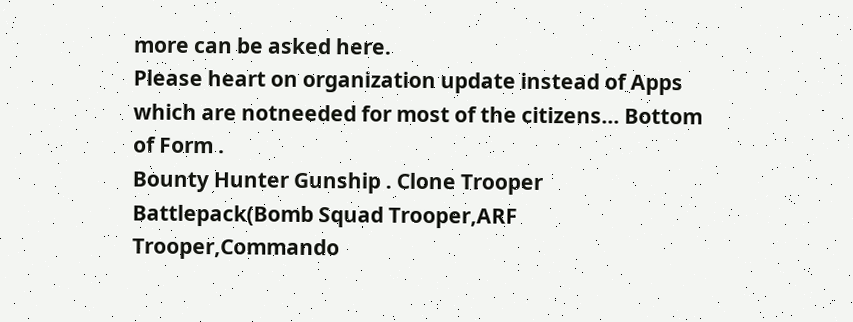more can be asked here.
Please heart on organization update instead of Apps which are notneeded for most of the citizens... Bottom of Form .
Bounty Hunter Gunship . Clone Trooper Battlepack(Bomb Squad Trooper,ARF Trooper,Commando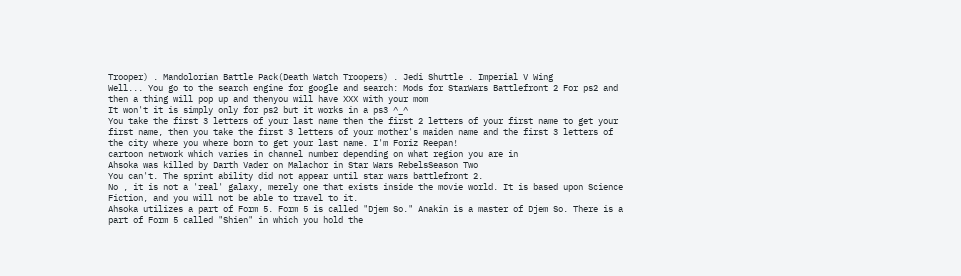Trooper) . Mandolorian Battle Pack(Death Watch Troopers) . Jedi Shuttle . Imperial V Wing
Well... You go to the search engine for google and search: Mods for StarWars Battlefront 2 For ps2 and then a thing will pop up and thenyou will have XXX with your mom
It won't it is simply only for ps2 but it works in a ps3 ^_^
You take the first 3 letters of your last name then the first 2 letters of your first name to get your first name, then you take the first 3 letters of your mother's maiden name and the first 3 letters of the city where you where born to get your last name. I'm Foriz Reepan!
cartoon network which varies in channel number depending on what region you are in
Ahsoka was killed by Darth Vader on Malachor in Star Wars RebelsSeason Two
You can't. The sprint ability did not appear until star wars battlefront 2.
No , it is not a 'real' galaxy, merely one that exists inside the movie world. It is based upon Science Fiction, and you will not be able to travel to it.
Ahsoka utilizes a part of Form 5. Form 5 is called "Djem So." Anakin is a master of Djem So. There is a part of Form 5 called "Shien" in which you hold the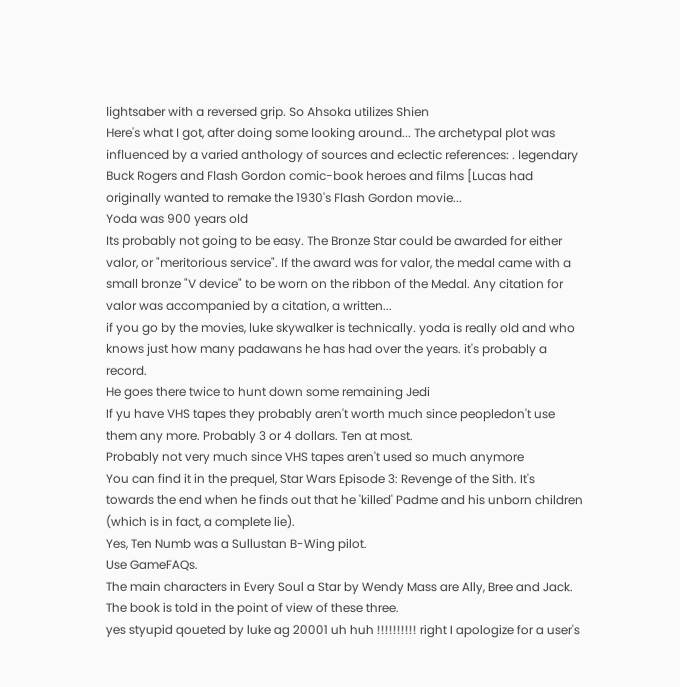lightsaber with a reversed grip. So Ahsoka utilizes Shien
Here's what I got, after doing some looking around... The archetypal plot was influenced by a varied anthology of sources and eclectic references: . legendary Buck Rogers and Flash Gordon comic-book heroes and films [Lucas had originally wanted to remake the 1930's Flash Gordon movie...
Yoda was 900 years old
Its probably not going to be easy. The Bronze Star could be awarded for either valor, or "meritorious service". If the award was for valor, the medal came with a small bronze "V device" to be worn on the ribbon of the Medal. Any citation for valor was accompanied by a citation, a written...
if you go by the movies, luke skywalker is technically. yoda is really old and who knows just how many padawans he has had over the years. it's probably a record.
He goes there twice to hunt down some remaining Jedi
If yu have VHS tapes they probably aren't worth much since peopledon't use them any more. Probably 3 or 4 dollars. Ten at most.
Probably not very much since VHS tapes aren't used so much anymore
You can find it in the prequel, Star Wars Episode 3: Revenge of the Sith. It's towards the end when he finds out that he 'killed' Padme and his unborn children (which is in fact, a complete lie).
Yes, Ten Numb was a Sullustan B-Wing pilot.
Use GameFAQs.
The main characters in Every Soul a Star by Wendy Mass are Ally, Bree and Jack. The book is told in the point of view of these three.
yes styupid qoueted by luke ag 20001 uh huh !!!!!!!!!! right I apologize for a user's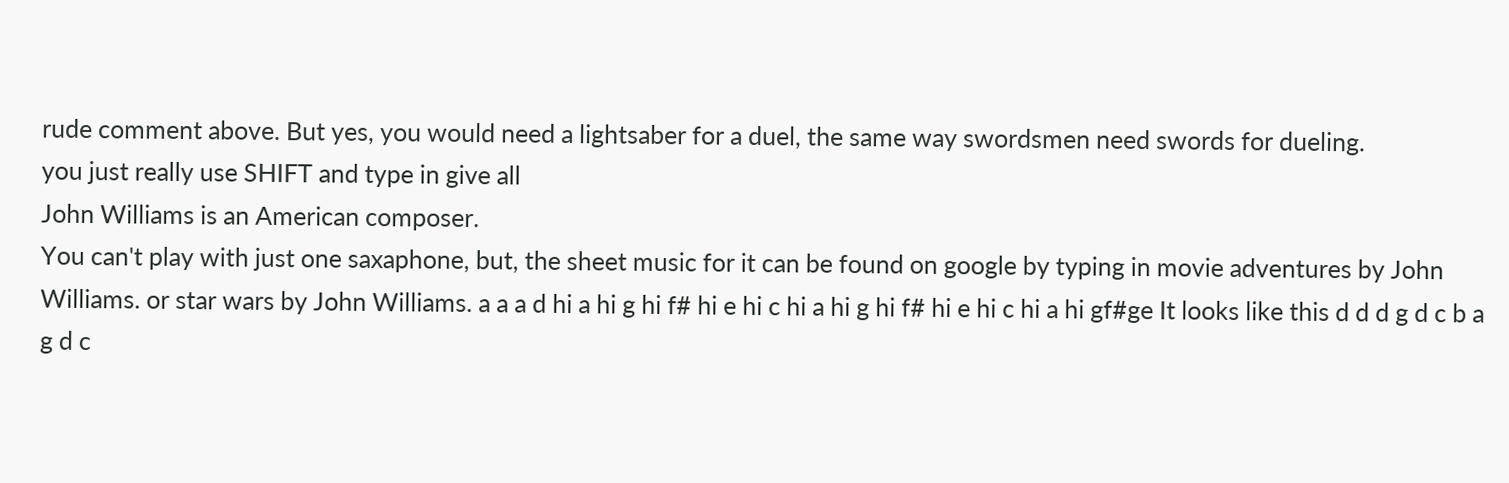rude comment above. But yes, you would need a lightsaber for a duel, the same way swordsmen need swords for dueling.
you just really use SHIFT and type in give all
John Williams is an American composer.
You can't play with just one saxaphone, but, the sheet music for it can be found on google by typing in movie adventures by John Williams. or star wars by John Williams. a a a d hi a hi g hi f# hi e hi c hi a hi g hi f# hi e hi c hi a hi gf#ge It looks like this d d d g d c b a g d c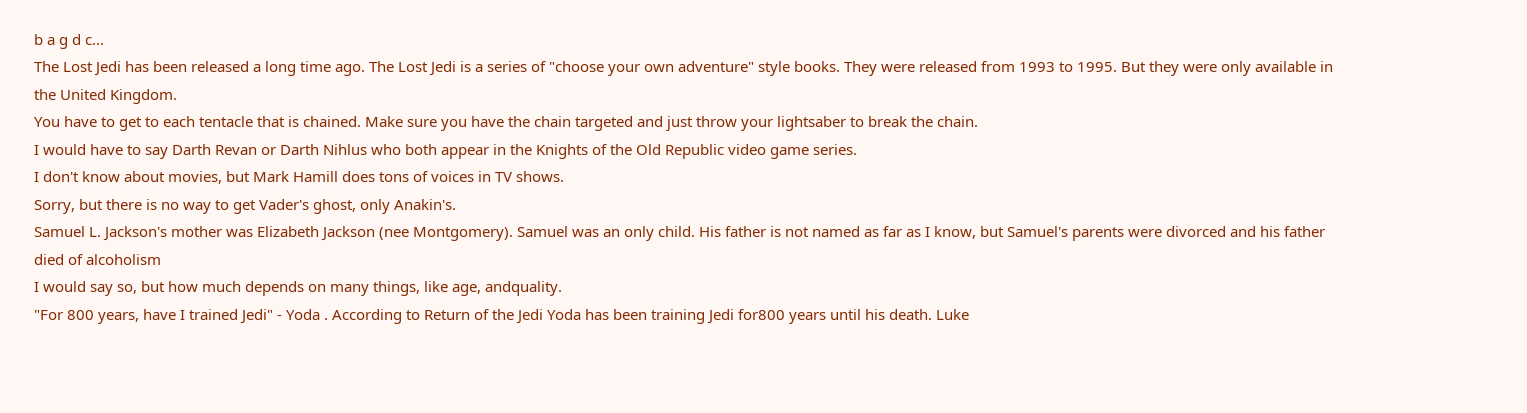b a g d c...
The Lost Jedi has been released a long time ago. The Lost Jedi is a series of "choose your own adventure" style books. They were released from 1993 to 1995. But they were only available in the United Kingdom.
You have to get to each tentacle that is chained. Make sure you have the chain targeted and just throw your lightsaber to break the chain.
I would have to say Darth Revan or Darth Nihlus who both appear in the Knights of the Old Republic video game series.
I don't know about movies, but Mark Hamill does tons of voices in TV shows.
Sorry, but there is no way to get Vader's ghost, only Anakin's.
Samuel L. Jackson's mother was Elizabeth Jackson (nee Montgomery). Samuel was an only child. His father is not named as far as I know, but Samuel's parents were divorced and his father died of alcoholism
I would say so, but how much depends on many things, like age, andquality.
"For 800 years, have I trained Jedi" - Yoda . According to Return of the Jedi Yoda has been training Jedi for800 years until his death. Luke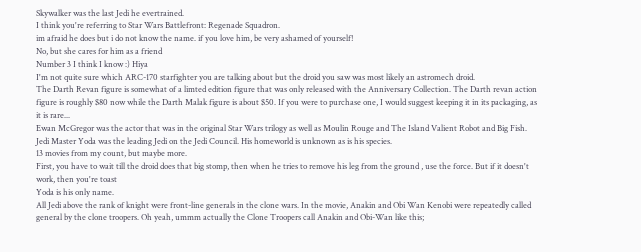Skywalker was the last Jedi he evertrained.
I think you're referring to Star Wars Battlefront: Regenade Squadron.
im afraid he does but i do not know the name. if you love him, be very ashamed of yourself!
No, but she cares for him as a friend
Number 3 I think I know :) Hiya
I'm not quite sure which ARC-170 starfighter you are talking about but the droid you saw was most likely an astromech droid.
The Darth Revan figure is somewhat of a limted edition figure that was only released with the Anniversary Collection. The Darth revan action figure is roughly $80 now while the Darth Malak figure is about $50. If you were to purchase one, I would suggest keeping it in its packaging, as it is rare...
Ewan McGregor was the actor that was in the original Star Wars trilogy as well as Moulin Rouge and The Island Valient Robot and Big Fish.
Jedi Master Yoda was the leading Jedi on the Jedi Council. His homeworld is unknown as is his species.
13 movies from my count, but maybe more.
First, you have to wait till the droid does that big stomp, then when he tries to remove his leg from the ground , use the force. But if it doesn't work, then you're toast
Yoda is his only name.
All Jedi above the rank of knight were front-line generals in the clone wars. In the movie, Anakin and Obi Wan Kenobi were repeatedly called general by the clone troopers. Oh yeah, ummm actually the Clone Troopers call Anakin and Obi-Wan like this;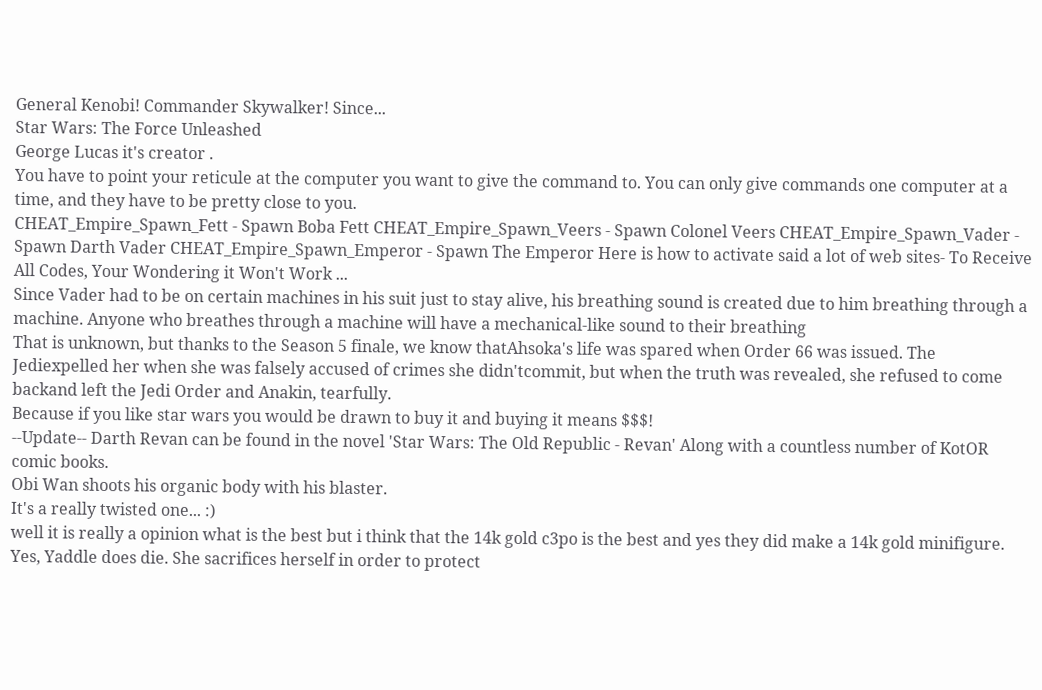General Kenobi! Commander Skywalker! Since...
Star Wars: The Force Unleashed
George Lucas it's creator .
You have to point your reticule at the computer you want to give the command to. You can only give commands one computer at a time, and they have to be pretty close to you.
CHEAT_Empire_Spawn_Fett - Spawn Boba Fett CHEAT_Empire_Spawn_Veers - Spawn Colonel Veers CHEAT_Empire_Spawn_Vader - Spawn Darth Vader CHEAT_Empire_Spawn_Emperor - Spawn The Emperor Here is how to activate said a lot of web sites- To Receive All Codes, Your Wondering it Won't Work ...
Since Vader had to be on certain machines in his suit just to stay alive, his breathing sound is created due to him breathing through a machine. Anyone who breathes through a machine will have a mechanical-like sound to their breathing
That is unknown, but thanks to the Season 5 finale, we know thatAhsoka's life was spared when Order 66 was issued. The Jediexpelled her when she was falsely accused of crimes she didn'tcommit, but when the truth was revealed, she refused to come backand left the Jedi Order and Anakin, tearfully.
Because if you like star wars you would be drawn to buy it and buying it means $$$!
--Update-- Darth Revan can be found in the novel 'Star Wars: The Old Republic - Revan' Along with a countless number of KotOR comic books.
Obi Wan shoots his organic body with his blaster.
It's a really twisted one... :)
well it is really a opinion what is the best but i think that the 14k gold c3po is the best and yes they did make a 14k gold minifigure.
Yes, Yaddle does die. She sacrifices herself in order to protect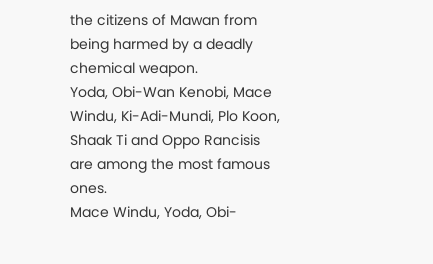the citizens of Mawan from being harmed by a deadly chemical weapon.
Yoda, Obi-Wan Kenobi, Mace Windu, Ki-Adi-Mundi, Plo Koon, Shaak Ti and Oppo Rancisis are among the most famous ones.
Mace Windu, Yoda, Obi-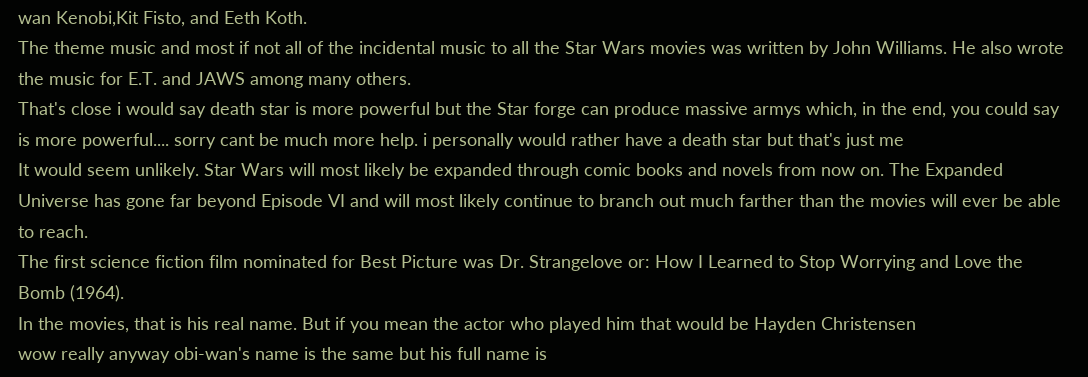wan Kenobi,Kit Fisto, and Eeth Koth.
The theme music and most if not all of the incidental music to all the Star Wars movies was written by John Williams. He also wrote the music for E.T. and JAWS among many others.
That's close i would say death star is more powerful but the Star forge can produce massive armys which, in the end, you could say is more powerful.... sorry cant be much more help. i personally would rather have a death star but that's just me
It would seem unlikely. Star Wars will most likely be expanded through comic books and novels from now on. The Expanded Universe has gone far beyond Episode VI and will most likely continue to branch out much farther than the movies will ever be able to reach.
The first science fiction film nominated for Best Picture was Dr. Strangelove or: How I Learned to Stop Worrying and Love the Bomb (1964).
In the movies, that is his real name. But if you mean the actor who played him that would be Hayden Christensen
wow really anyway obi-wan's name is the same but his full name is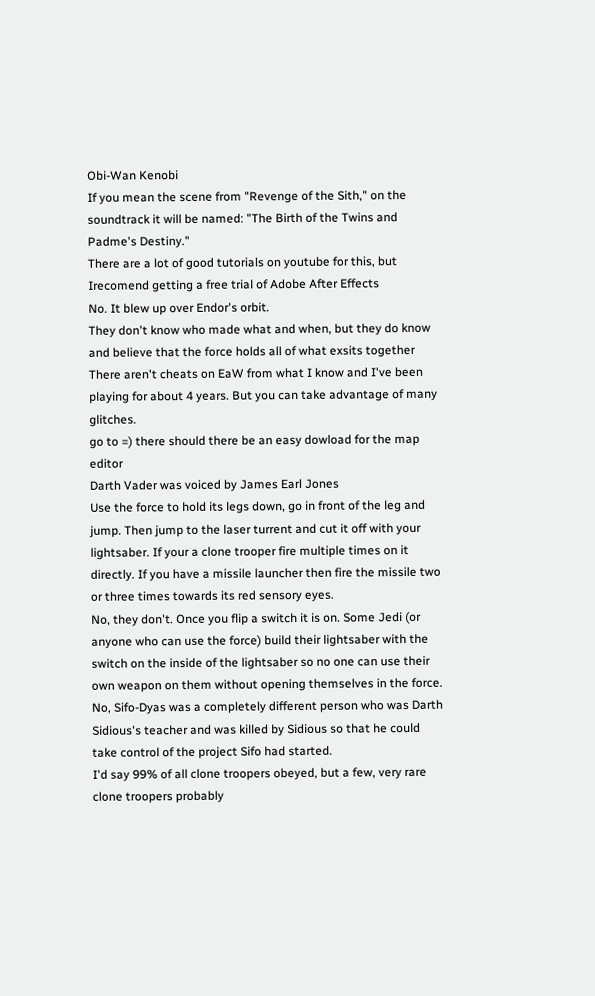Obi-Wan Kenobi
If you mean the scene from "Revenge of the Sith," on the soundtrack it will be named: "The Birth of the Twins and Padme's Destiny."
There are a lot of good tutorials on youtube for this, but Irecomend getting a free trial of Adobe After Effects
No. It blew up over Endor's orbit.
They don't know who made what and when, but they do know and believe that the force holds all of what exsits together
There aren't cheats on EaW from what I know and I've been playing for about 4 years. But you can take advantage of many glitches.
go to =) there should there be an easy dowload for the map editor
Darth Vader was voiced by James Earl Jones
Use the force to hold its legs down, go in front of the leg and jump. Then jump to the laser turrent and cut it off with your lightsaber. If your a clone trooper fire multiple times on it directly. If you have a missile launcher then fire the missile two or three times towards its red sensory eyes.
No, they don't. Once you flip a switch it is on. Some Jedi (or anyone who can use the force) build their lightsaber with the switch on the inside of the lightsaber so no one can use their own weapon on them without opening themselves in the force.
No, Sifo-Dyas was a completely different person who was Darth Sidious's teacher and was killed by Sidious so that he could take control of the project Sifo had started.
I'd say 99% of all clone troopers obeyed, but a few, very rare clone troopers probably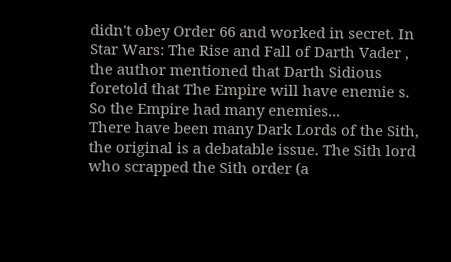didn't obey Order 66 and worked in secret. In Star Wars: The Rise and Fall of Darth Vader , the author mentioned that Darth Sidious foretold that The Empire will have enemie s. So the Empire had many enemies...
There have been many Dark Lords of the Sith, the original is a debatable issue. The Sith lord who scrapped the Sith order (a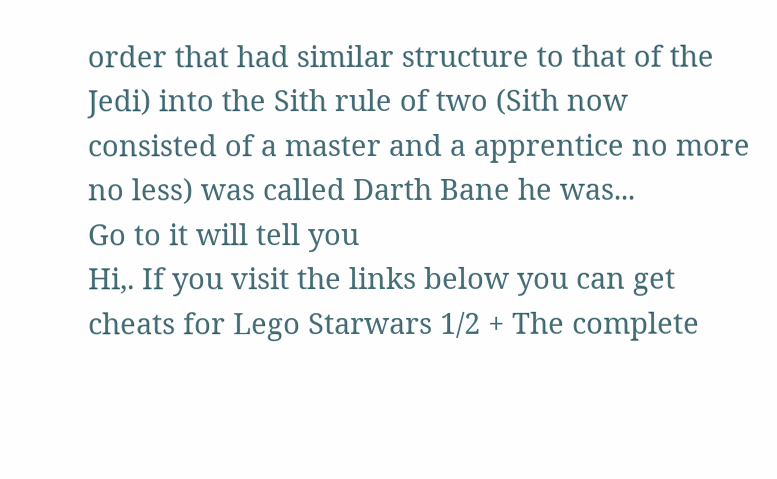order that had similar structure to that of the Jedi) into the Sith rule of two (Sith now consisted of a master and a apprentice no more no less) was called Darth Bane he was...
Go to it will tell you
Hi,. If you visit the links below you can get cheats for Lego Starwars 1/2 + The complete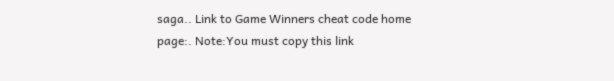saga.. Link to Game Winners cheat code home page:. Note:You must copy this link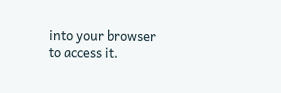into your browser to access it.